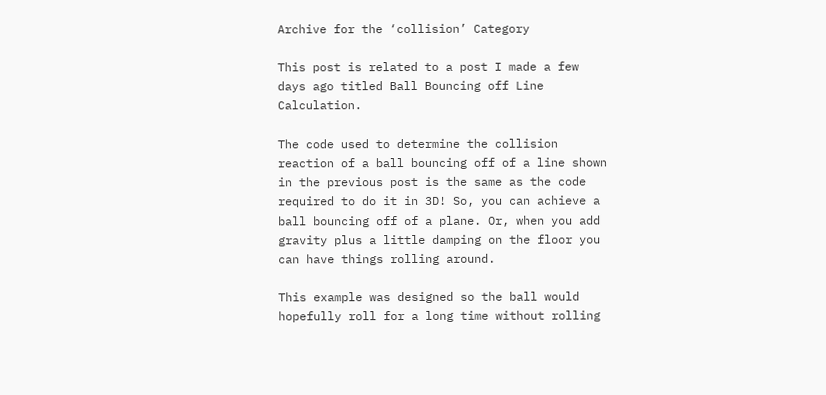Archive for the ‘collision’ Category

This post is related to a post I made a few days ago titled Ball Bouncing off Line Calculation.

The code used to determine the collision reaction of a ball bouncing off of a line shown in the previous post is the same as the code required to do it in 3D! So, you can achieve a ball bouncing off of a plane. Or, when you add gravity plus a little damping on the floor you can have things rolling around.

This example was designed so the ball would hopefully roll for a long time without rolling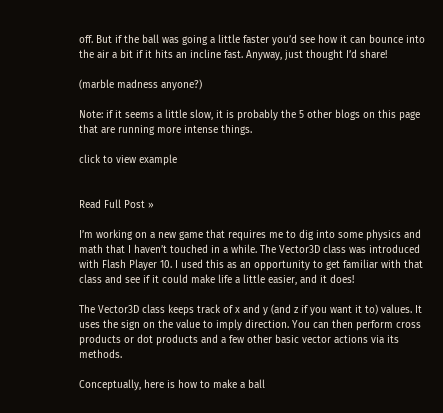off. But if the ball was going a little faster you’d see how it can bounce into the air a bit if it hits an incline fast. Anyway, just thought I’d share!

(marble madness anyone?)

Note: if it seems a little slow, it is probably the 5 other blogs on this page that are running more intense things.

click to view example


Read Full Post »

I’m working on a new game that requires me to dig into some physics and math that I haven’t touched in a while. The Vector3D class was introduced with Flash Player 10. I used this as an opportunity to get familiar with that class and see if it could make life a little easier, and it does!

The Vector3D class keeps track of x and y (and z if you want it to) values. It uses the sign on the value to imply direction. You can then perform cross products or dot products and a few other basic vector actions via its methods.

Conceptually, here is how to make a ball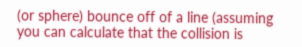(or sphere) bounce off of a line (assuming you can calculate that the collision is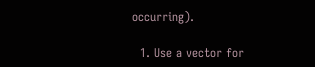occurring).

  1. Use a vector for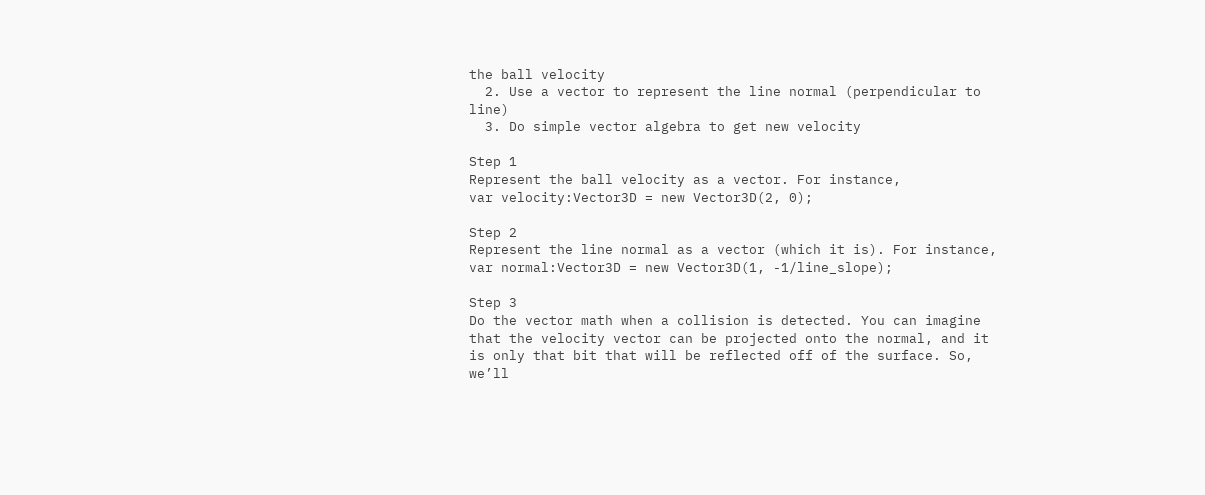the ball velocity
  2. Use a vector to represent the line normal (perpendicular to line)
  3. Do simple vector algebra to get new velocity

Step 1
Represent the ball velocity as a vector. For instance,
var velocity:Vector3D = new Vector3D(2, 0);

Step 2
Represent the line normal as a vector (which it is). For instance,
var normal:Vector3D = new Vector3D(1, -1/line_slope);

Step 3
Do the vector math when a collision is detected. You can imagine that the velocity vector can be projected onto the normal, and it is only that bit that will be reflected off of the surface. So, we’ll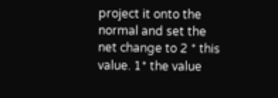project it onto the normal and set the net change to 2 * this value. 1* the value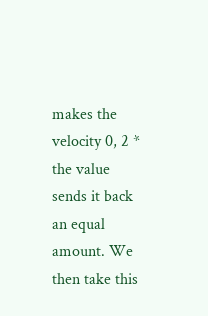makes the velocity 0, 2 * the value sends it back an equal amount. We then take this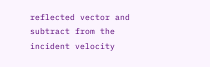reflected vector and subtract from the incident velocity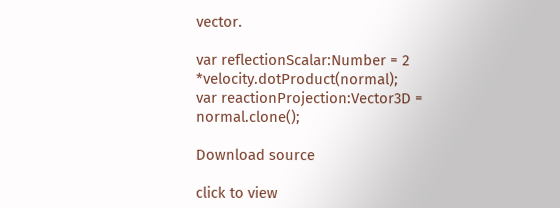vector.

var reflectionScalar:Number = 2 *velocity.dotProduct(normal);
var reactionProjection:Vector3D = normal.clone();

Download source

click to view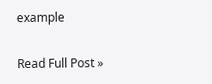example

Read Full Post »